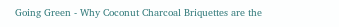Going Green - Why Coconut Charcoal Briquettes are the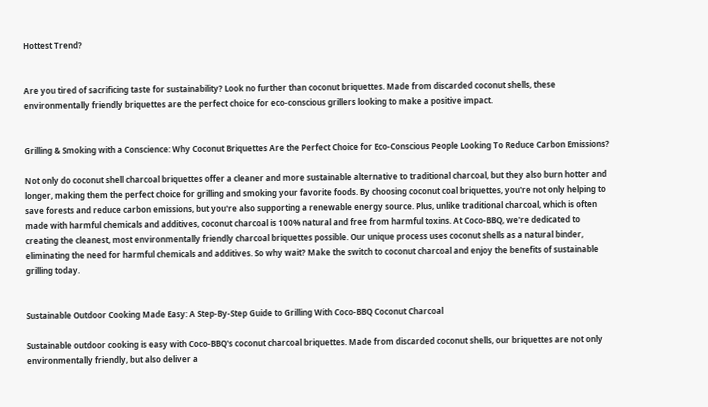Hottest Trend?


Are you tired of sacrificing taste for sustainability? Look no further than coconut briquettes. Made from discarded coconut shells, these environmentally friendly briquettes are the perfect choice for eco-conscious grillers looking to make a positive impact.


Grilling & Smoking with a Conscience: Why Coconut Briquettes Are the Perfect Choice for Eco-Conscious People Looking To Reduce Carbon Emissions?

Not only do coconut shell charcoal briquettes offer a cleaner and more sustainable alternative to traditional charcoal, but they also burn hotter and longer, making them the perfect choice for grilling and smoking your favorite foods. By choosing coconut coal briquettes, you're not only helping to save forests and reduce carbon emissions, but you're also supporting a renewable energy source. Plus, unlike traditional charcoal, which is often made with harmful chemicals and additives, coconut charcoal is 100% natural and free from harmful toxins. At Coco-BBQ, we're dedicated to creating the cleanest, most environmentally friendly charcoal briquettes possible. Our unique process uses coconut shells as a natural binder, eliminating the need for harmful chemicals and additives. So why wait? Make the switch to coconut charcoal and enjoy the benefits of sustainable grilling today.


Sustainable Outdoor Cooking Made Easy: A Step-By-Step Guide to Grilling With Coco-BBQ Coconut Charcoal

Sustainable outdoor cooking is easy with Coco-BBQ's coconut charcoal briquettes. Made from discarded coconut shells, our briquettes are not only environmentally friendly, but also deliver a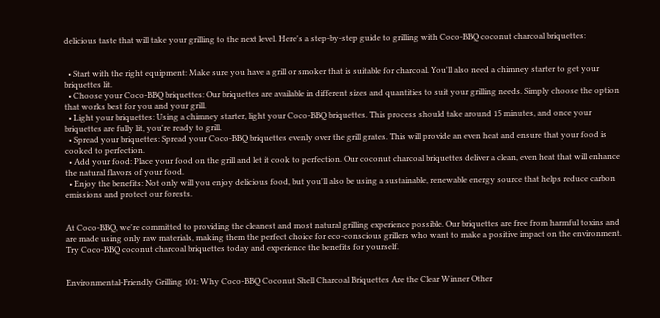delicious taste that will take your grilling to the next level. Here's a step-by-step guide to grilling with Coco-BBQ coconut charcoal briquettes:


  • Start with the right equipment: Make sure you have a grill or smoker that is suitable for charcoal. You'll also need a chimney starter to get your briquettes lit.
  • Choose your Coco-BBQ briquettes: Our briquettes are available in different sizes and quantities to suit your grilling needs. Simply choose the option that works best for you and your grill.
  • Light your briquettes: Using a chimney starter, light your Coco-BBQ briquettes. This process should take around 15 minutes, and once your briquettes are fully lit, you're ready to grill.
  • Spread your briquettes: Spread your Coco-BBQ briquettes evenly over the grill grates. This will provide an even heat and ensure that your food is cooked to perfection.
  • Add your food: Place your food on the grill and let it cook to perfection. Our coconut charcoal briquettes deliver a clean, even heat that will enhance the natural flavors of your food.
  • Enjoy the benefits: Not only will you enjoy delicious food, but you'll also be using a sustainable, renewable energy source that helps reduce carbon emissions and protect our forests.


At Coco-BBQ, we're committed to providing the cleanest and most natural grilling experience possible. Our briquettes are free from harmful toxins and are made using only raw materials, making them the perfect choice for eco-conscious grillers who want to make a positive impact on the environment. Try Coco-BBQ coconut charcoal briquettes today and experience the benefits for yourself.


Environmental-Friendly Grilling 101: Why Coco-BBQ Coconut Shell Charcoal Briquettes Are the Clear Winner Other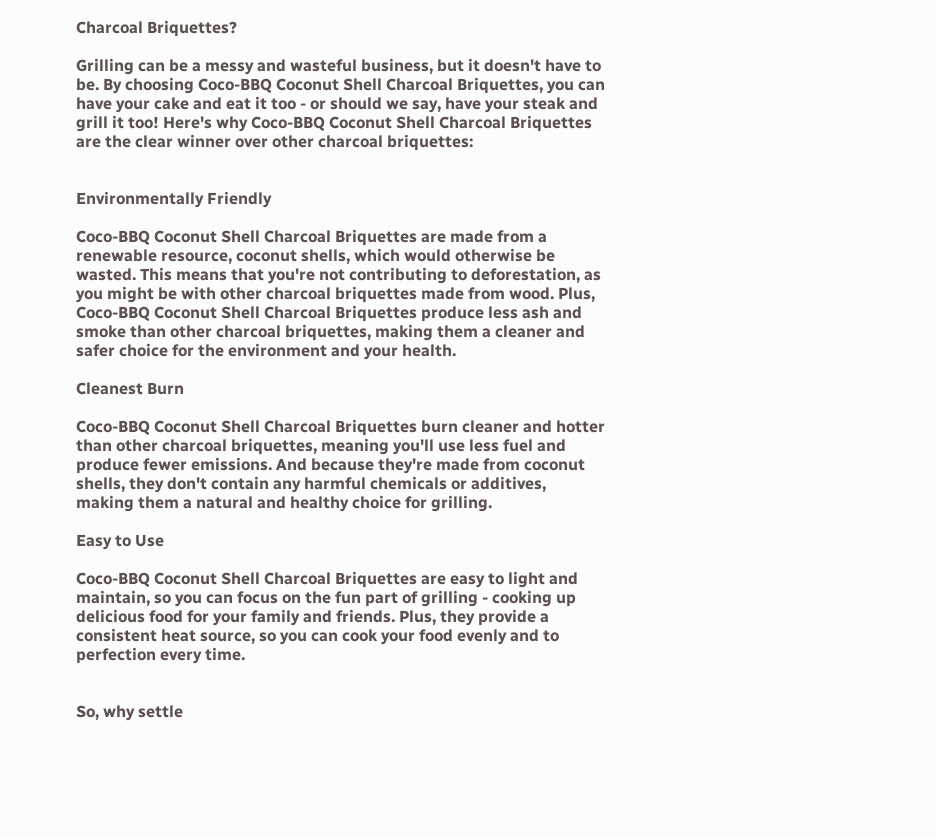Charcoal Briquettes?

Grilling can be a messy and wasteful business, but it doesn't have to be. By choosing Coco-BBQ Coconut Shell Charcoal Briquettes, you can have your cake and eat it too - or should we say, have your steak and grill it too! Here's why Coco-BBQ Coconut Shell Charcoal Briquettes are the clear winner over other charcoal briquettes:


Environmentally Friendly

Coco-BBQ Coconut Shell Charcoal Briquettes are made from a renewable resource, coconut shells, which would otherwise be wasted. This means that you're not contributing to deforestation, as you might be with other charcoal briquettes made from wood. Plus, Coco-BBQ Coconut Shell Charcoal Briquettes produce less ash and smoke than other charcoal briquettes, making them a cleaner and safer choice for the environment and your health.

Cleanest Burn

Coco-BBQ Coconut Shell Charcoal Briquettes burn cleaner and hotter than other charcoal briquettes, meaning you'll use less fuel and produce fewer emissions. And because they're made from coconut shells, they don't contain any harmful chemicals or additives, making them a natural and healthy choice for grilling.

Easy to Use

Coco-BBQ Coconut Shell Charcoal Briquettes are easy to light and maintain, so you can focus on the fun part of grilling - cooking up delicious food for your family and friends. Plus, they provide a consistent heat source, so you can cook your food evenly and to perfection every time.


So, why settle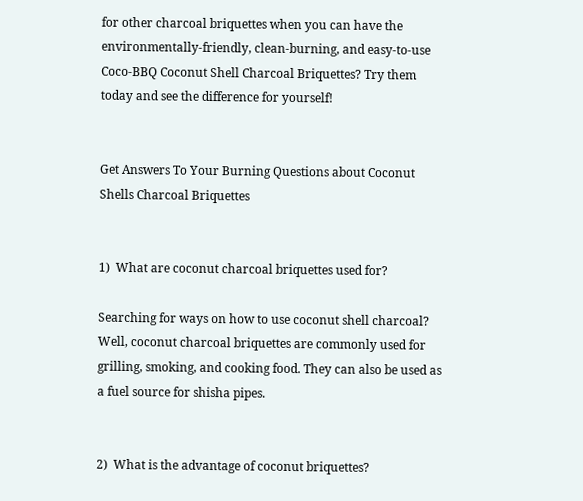for other charcoal briquettes when you can have the environmentally-friendly, clean-burning, and easy-to-use Coco-BBQ Coconut Shell Charcoal Briquettes? Try them today and see the difference for yourself!


Get Answers To Your Burning Questions about Coconut Shells Charcoal Briquettes


1)  What are coconut charcoal briquettes used for?

Searching for ways on how to use coconut shell charcoal? Well, coconut charcoal briquettes are commonly used for grilling, smoking, and cooking food. They can also be used as a fuel source for shisha pipes.


2)  What is the advantage of coconut briquettes?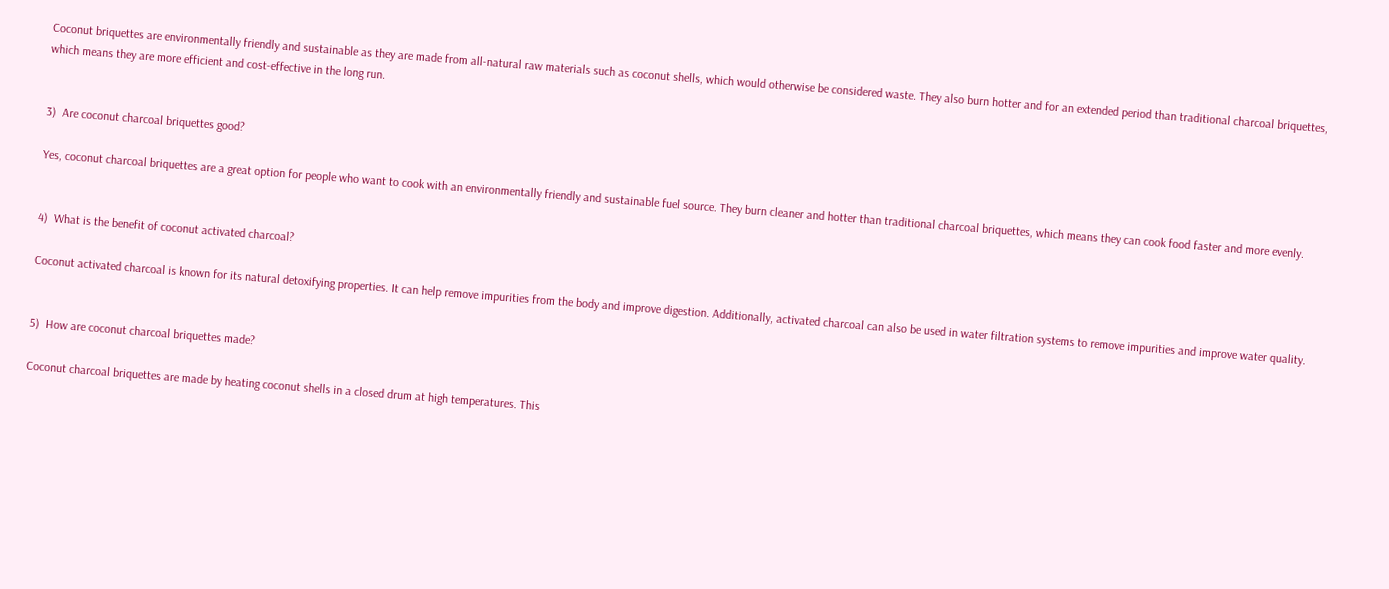Coconut briquettes are environmentally friendly and sustainable as they are made from all-natural raw materials such as coconut shells, which would otherwise be considered waste. They also burn hotter and for an extended period than traditional charcoal briquettes, which means they are more efficient and cost-effective in the long run.


3)  Are coconut charcoal briquettes good?

Yes, coconut charcoal briquettes are a great option for people who want to cook with an environmentally friendly and sustainable fuel source. They burn cleaner and hotter than traditional charcoal briquettes, which means they can cook food faster and more evenly.


4)  What is the benefit of coconut activated charcoal?

Coconut activated charcoal is known for its natural detoxifying properties. It can help remove impurities from the body and improve digestion. Additionally, activated charcoal can also be used in water filtration systems to remove impurities and improve water quality.


5)  How are coconut charcoal briquettes made?

Coconut charcoal briquettes are made by heating coconut shells in a closed drum at high temperatures. This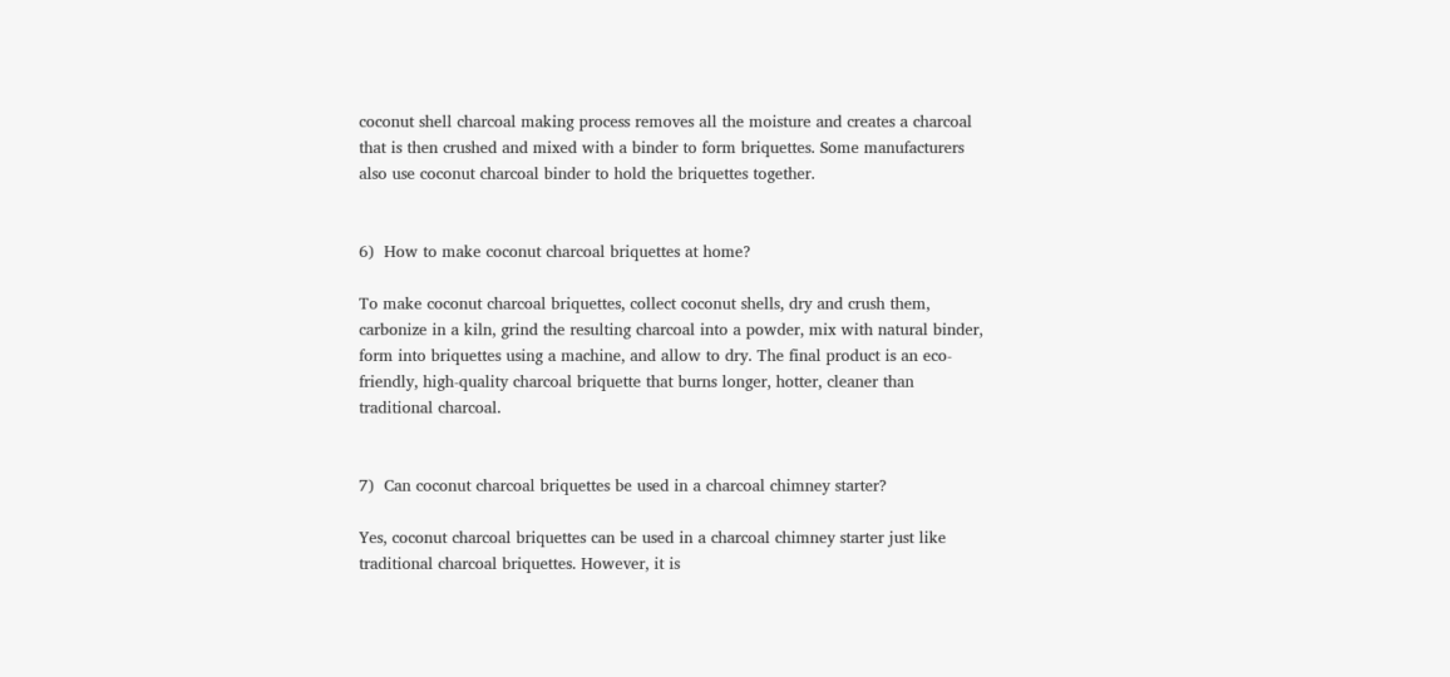coconut shell charcoal making process removes all the moisture and creates a charcoal that is then crushed and mixed with a binder to form briquettes. Some manufacturers also use coconut charcoal binder to hold the briquettes together.


6)  How to make coconut charcoal briquettes at home?

To make coconut charcoal briquettes, collect coconut shells, dry and crush them, carbonize in a kiln, grind the resulting charcoal into a powder, mix with natural binder, form into briquettes using a machine, and allow to dry. The final product is an eco-friendly, high-quality charcoal briquette that burns longer, hotter, cleaner than traditional charcoal.


7)  Can coconut charcoal briquettes be used in a charcoal chimney starter?

Yes, coconut charcoal briquettes can be used in a charcoal chimney starter just like traditional charcoal briquettes. However, it is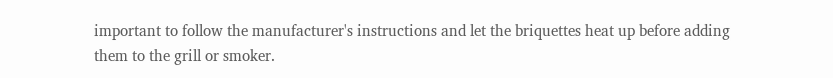important to follow the manufacturer's instructions and let the briquettes heat up before adding them to the grill or smoker.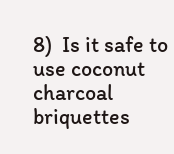8)  Is it safe to use coconut charcoal briquettes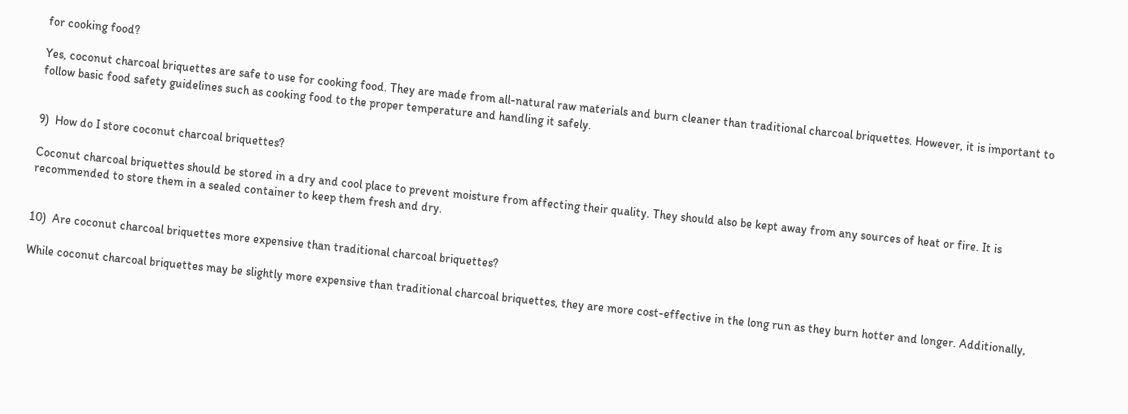for cooking food?

Yes, coconut charcoal briquettes are safe to use for cooking food. They are made from all-natural raw materials and burn cleaner than traditional charcoal briquettes. However, it is important to follow basic food safety guidelines such as cooking food to the proper temperature and handling it safely.


9)  How do I store coconut charcoal briquettes?

Coconut charcoal briquettes should be stored in a dry and cool place to prevent moisture from affecting their quality. They should also be kept away from any sources of heat or fire. It is recommended to store them in a sealed container to keep them fresh and dry.


10)  Are coconut charcoal briquettes more expensive than traditional charcoal briquettes?

While coconut charcoal briquettes may be slightly more expensive than traditional charcoal briquettes, they are more cost-effective in the long run as they burn hotter and longer. Additionally,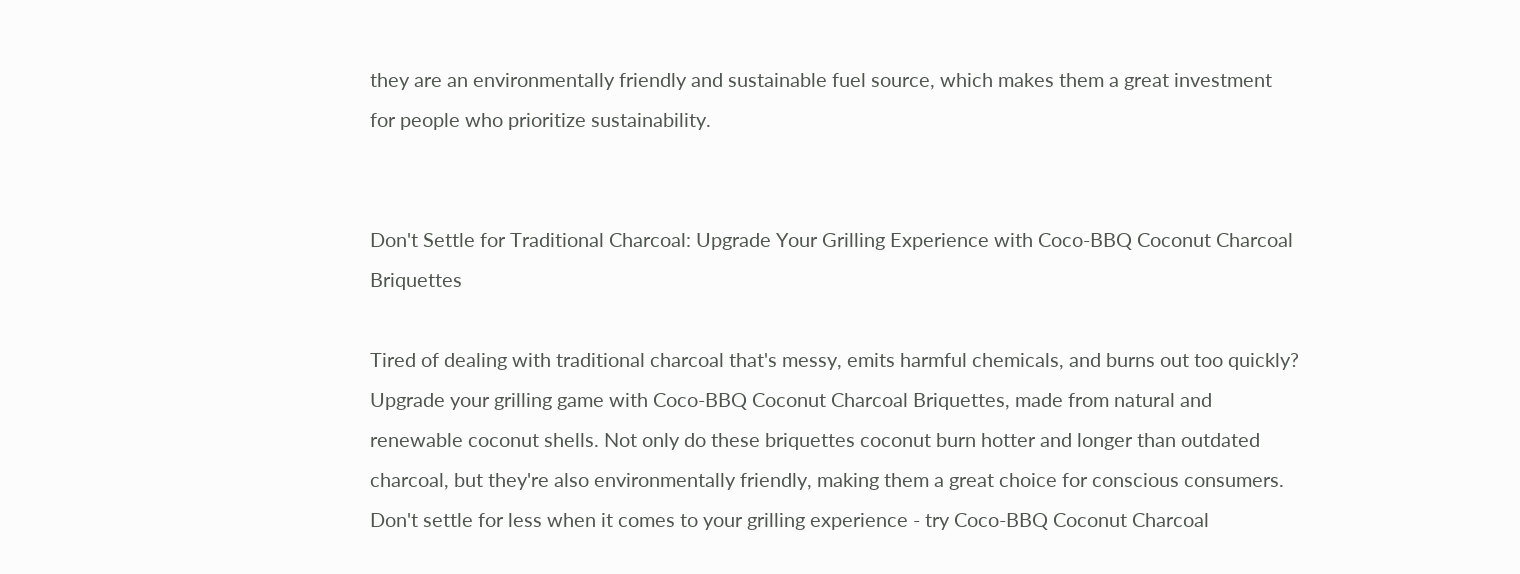they are an environmentally friendly and sustainable fuel source, which makes them a great investment for people who prioritize sustainability.


Don't Settle for Traditional Charcoal: Upgrade Your Grilling Experience with Coco-BBQ Coconut Charcoal Briquettes

Tired of dealing with traditional charcoal that's messy, emits harmful chemicals, and burns out too quickly? Upgrade your grilling game with Coco-BBQ Coconut Charcoal Briquettes, made from natural and renewable coconut shells. Not only do these briquettes coconut burn hotter and longer than outdated charcoal, but they're also environmentally friendly, making them a great choice for conscious consumers. Don't settle for less when it comes to your grilling experience - try Coco-BBQ Coconut Charcoal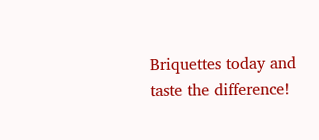Briquettes today and taste the difference!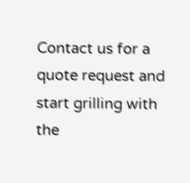Contact us for a quote request and start grilling with the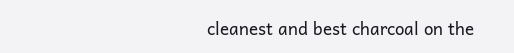cleanest and best charcoal on the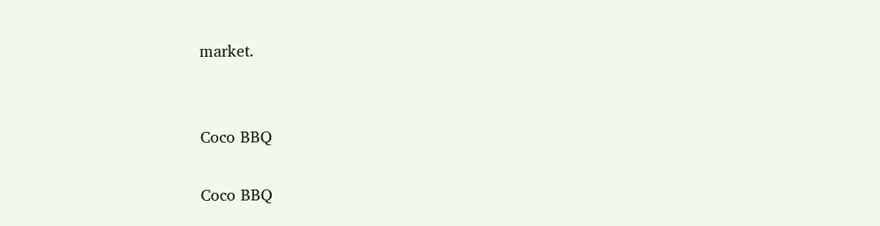market.


Coco BBQ

Coco BBQ